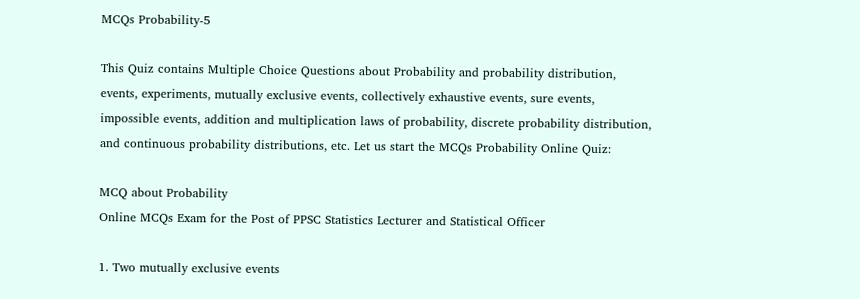MCQs Probability-5

This Quiz contains Multiple Choice Questions about Probability and probability distribution, events, experiments, mutually exclusive events, collectively exhaustive events, sure events, impossible events, addition and multiplication laws of probability, discrete probability distribution, and continuous probability distributions, etc. Let us start the MCQs Probability Online Quiz:

MCQ about Probability
Online MCQs Exam for the Post of PPSC Statistics Lecturer and Statistical Officer

1. Two mutually exclusive events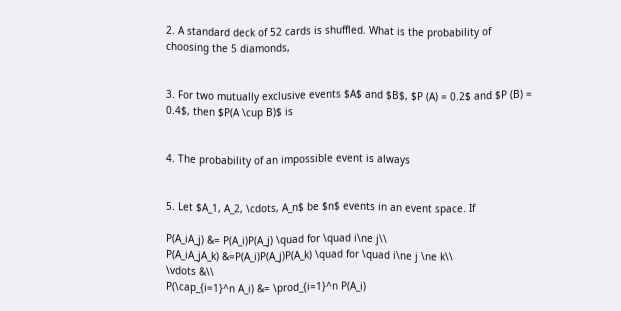2. A standard deck of 52 cards is shuffled. What is the probability of choosing the 5 diamonds,


3. For two mutually exclusive events $A$ and $B$, $P (A) = 0.2$ and $P (B) = 0.4$, then $P(A \cup B)$ is


4. The probability of an impossible event is always


5. Let $A_1, A_2, \cdots, A_n$ be $n$ events in an event space. If

P(A_iA_j) &= P(A_i)P(A_j) \quad for \quad i\ne j\\
P(A_iA_jA_k) &=P(A_i)P(A_j)P(A_k) \quad for \quad i\ne j \ne k\\
\vdots &\\
P(\cap_{i=1}^n A_i) &= \prod_{i=1}^n P(A_i)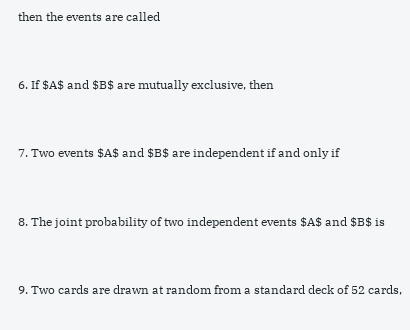then the events are called


6. If $A$ and $B$ are mutually exclusive, then


7. Two events $A$ and $B$ are independent if and only if


8. The joint probability of two independent events $A$ and $B$ is


9. Two cards are drawn at random from a standard deck of 52 cards,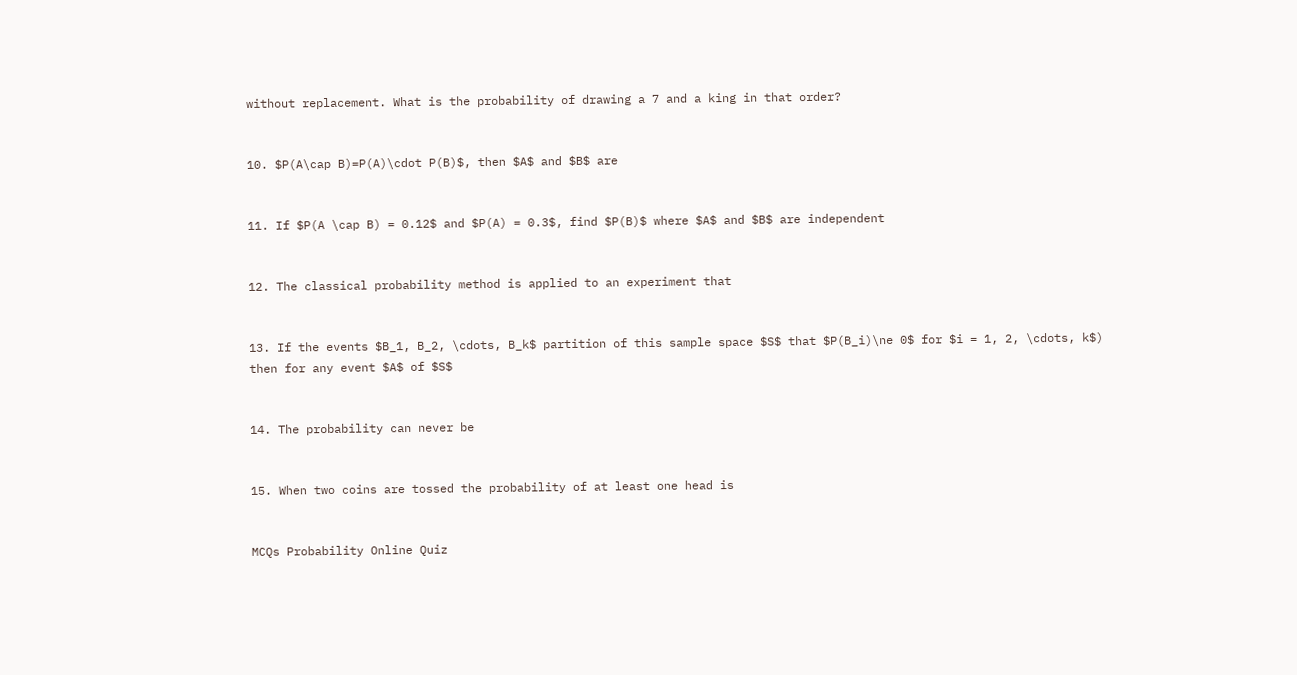without replacement. What is the probability of drawing a 7 and a king in that order?


10. $P(A\cap B)=P(A)\cdot P(B)$, then $A$ and $B$ are


11. If $P(A \cap B) = 0.12$ and $P(A) = 0.3$, find $P(B)$ where $A$ and $B$ are independent


12. The classical probability method is applied to an experiment that


13. If the events $B_1, B_2, \cdots, B_k$ partition of this sample space $S$ that $P(B_i)\ne 0$ for $i = 1, 2, \cdots, k$)  then for any event $A$ of $S$


14. The probability can never be


15. When two coins are tossed the probability of at least one head is


MCQs Probability Online Quiz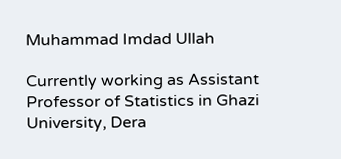Muhammad Imdad Ullah

Currently working as Assistant Professor of Statistics in Ghazi University, Dera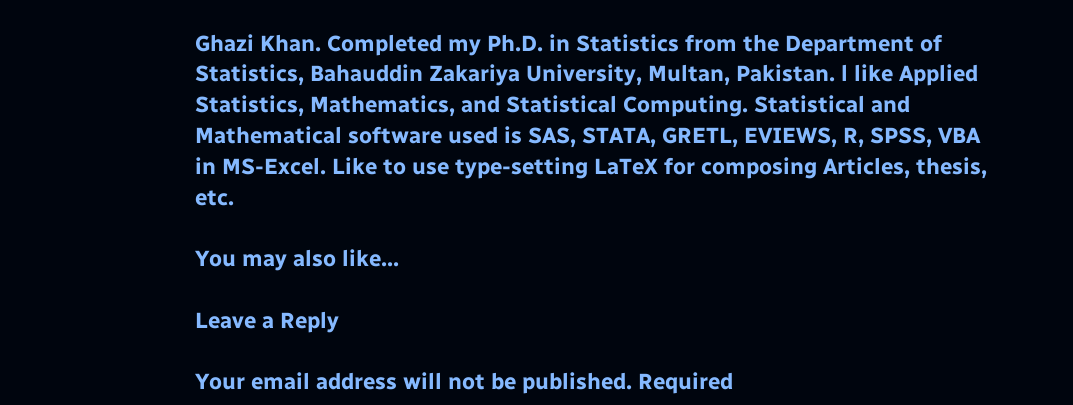Ghazi Khan. Completed my Ph.D. in Statistics from the Department of Statistics, Bahauddin Zakariya University, Multan, Pakistan. l like Applied Statistics, Mathematics, and Statistical Computing. Statistical and Mathematical software used is SAS, STATA, GRETL, EVIEWS, R, SPSS, VBA in MS-Excel. Like to use type-setting LaTeX for composing Articles, thesis, etc.

You may also like...

Leave a Reply

Your email address will not be published. Required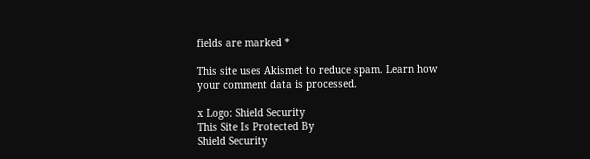fields are marked *

This site uses Akismet to reduce spam. Learn how your comment data is processed.

x Logo: Shield Security
This Site Is Protected By
Shield Security